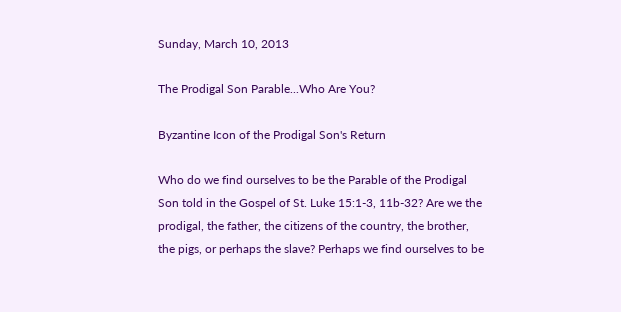Sunday, March 10, 2013

The Prodigal Son Parable...Who Are You?

Byzantine Icon of the Prodigal Son's Return

Who do we find ourselves to be the Parable of the Prodigal Son told in the Gospel of St. Luke 15:1-3, 11b-32? Are we the prodigal, the father, the citizens of the country, the brother, the pigs, or perhaps the slave? Perhaps we find ourselves to be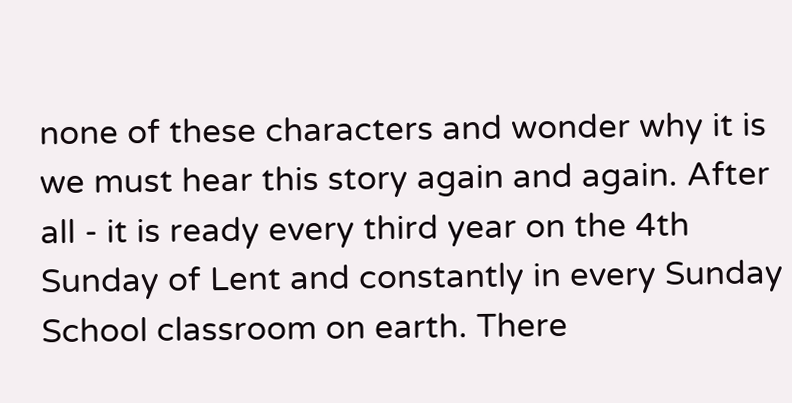none of these characters and wonder why it is we must hear this story again and again. After all - it is ready every third year on the 4th Sunday of Lent and constantly in every Sunday School classroom on earth. There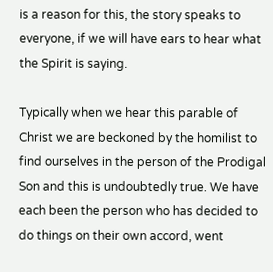is a reason for this, the story speaks to everyone, if we will have ears to hear what the Spirit is saying.

Typically when we hear this parable of Christ we are beckoned by the homilist to find ourselves in the person of the Prodigal Son and this is undoubtedly true. We have each been the person who has decided to do things on their own accord, went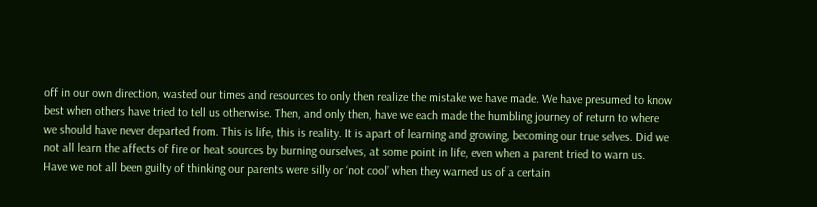off in our own direction, wasted our times and resources to only then realize the mistake we have made. We have presumed to know best when others have tried to tell us otherwise. Then, and only then, have we each made the humbling journey of return to where we should have never departed from. This is life, this is reality. It is apart of learning and growing, becoming our true selves. Did we not all learn the affects of fire or heat sources by burning ourselves, at some point in life, even when a parent tried to warn us.  Have we not all been guilty of thinking our parents were silly or ‘not cool’ when they warned us of a certain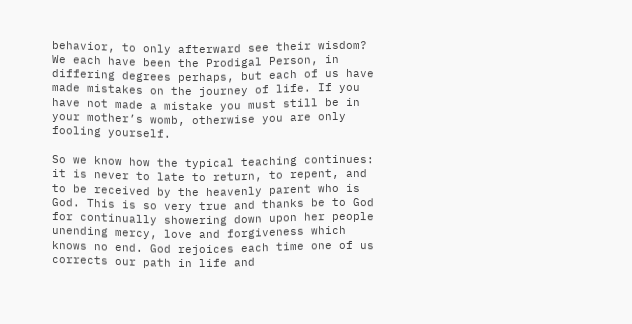behavior, to only afterward see their wisdom? We each have been the Prodigal Person, in differing degrees perhaps, but each of us have made mistakes on the journey of life. If you have not made a mistake you must still be in your mother’s womb, otherwise you are only fooling yourself.

So we know how the typical teaching continues: it is never to late to return, to repent, and to be received by the heavenly parent who is God. This is so very true and thanks be to God for continually showering down upon her people unending mercy, love and forgiveness which knows no end. God rejoices each time one of us corrects our path in life and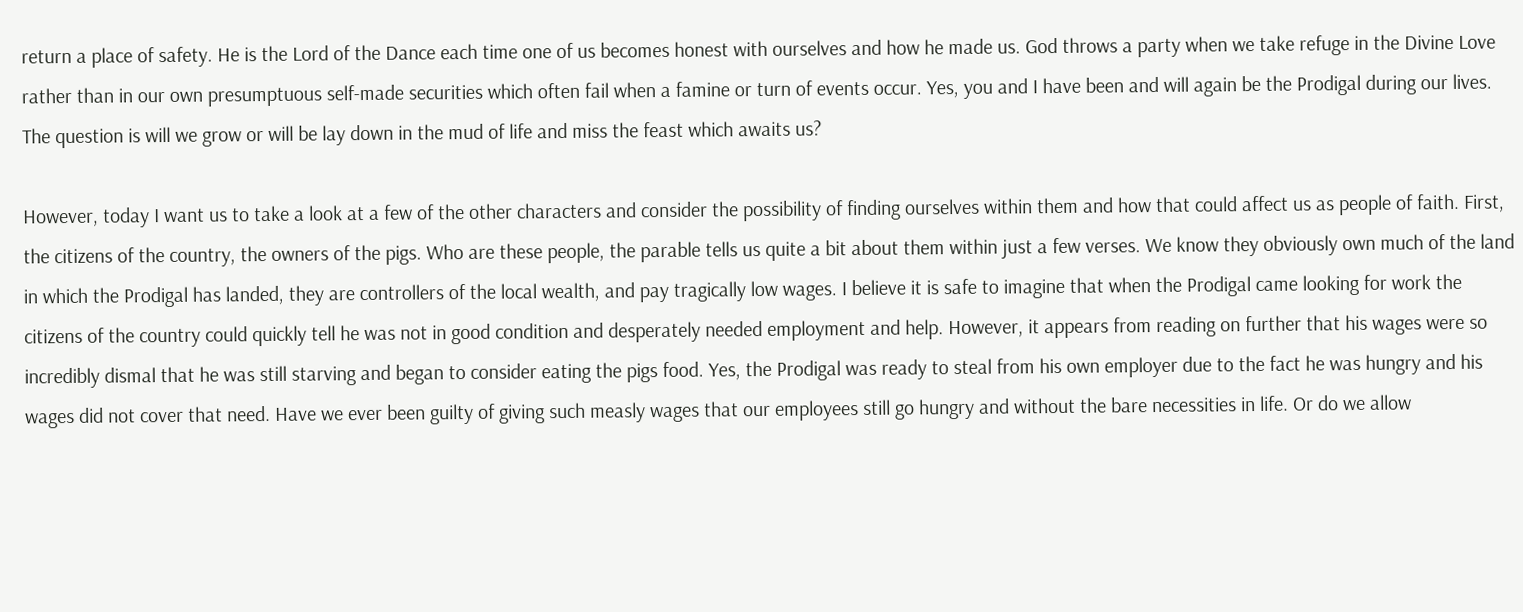return a place of safety. He is the Lord of the Dance each time one of us becomes honest with ourselves and how he made us. God throws a party when we take refuge in the Divine Love rather than in our own presumptuous self-made securities which often fail when a famine or turn of events occur. Yes, you and I have been and will again be the Prodigal during our lives. The question is will we grow or will be lay down in the mud of life and miss the feast which awaits us?

However, today I want us to take a look at a few of the other characters and consider the possibility of finding ourselves within them and how that could affect us as people of faith. First, the citizens of the country, the owners of the pigs. Who are these people, the parable tells us quite a bit about them within just a few verses. We know they obviously own much of the land in which the Prodigal has landed, they are controllers of the local wealth, and pay tragically low wages. I believe it is safe to imagine that when the Prodigal came looking for work the citizens of the country could quickly tell he was not in good condition and desperately needed employment and help. However, it appears from reading on further that his wages were so incredibly dismal that he was still starving and began to consider eating the pigs food. Yes, the Prodigal was ready to steal from his own employer due to the fact he was hungry and his wages did not cover that need. Have we ever been guilty of giving such measly wages that our employees still go hungry and without the bare necessities in life. Or do we allow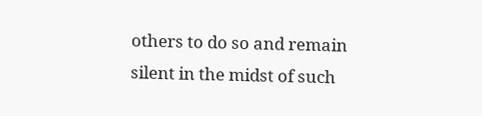others to do so and remain silent in the midst of such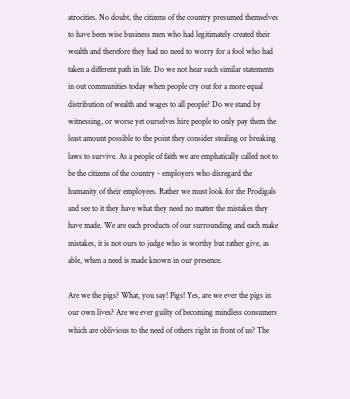atrocities. No doubt, the citizens of the country presumed themselves to have been wise business men who had legitimately created their wealth and therefore they had no need to worry for a fool who had taken a different path in life. Do we not hear such similar statements in out communities today when people cry out for a more equal distribution of wealth and wages to all people? Do we stand by witnessing, or worse yet ourselves hire people to only pay them the least amount possible to the point they consider stealing or breaking laws to survive. As a people of faith we are emphatically called not to be the citizens of the country - employers who disregard the humanity of their employees. Rather we must look for the Prodigals and see to it they have what they need no matter the mistakes they have made. We are each products of our surrounding and each make mistakes, it is not ours to judge who is worthy but rather give, as able, when a need is made known in our presence.

Are we the pigs? What, you say! Pigs! Yes, are we ever the pigs in our own lives? Are we ever guilty of becoming mindless consumers which are oblivious to the need of others right in front of us? The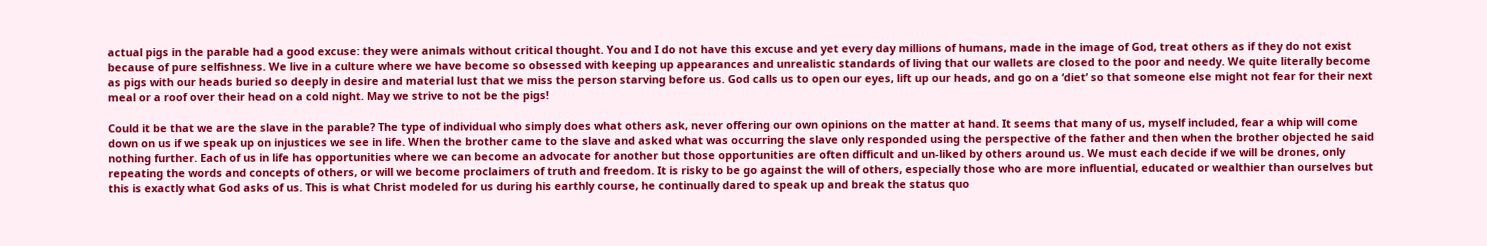actual pigs in the parable had a good excuse: they were animals without critical thought. You and I do not have this excuse and yet every day millions of humans, made in the image of God, treat others as if they do not exist because of pure selfishness. We live in a culture where we have become so obsessed with keeping up appearances and unrealistic standards of living that our wallets are closed to the poor and needy. We quite literally become as pigs with our heads buried so deeply in desire and material lust that we miss the person starving before us. God calls us to open our eyes, lift up our heads, and go on a ‘diet’ so that someone else might not fear for their next meal or a roof over their head on a cold night. May we strive to not be the pigs!

Could it be that we are the slave in the parable? The type of individual who simply does what others ask, never offering our own opinions on the matter at hand. It seems that many of us, myself included, fear a whip will come down on us if we speak up on injustices we see in life. When the brother came to the slave and asked what was occurring the slave only responded using the perspective of the father and then when the brother objected he said nothing further. Each of us in life has opportunities where we can become an advocate for another but those opportunities are often difficult and un-liked by others around us. We must each decide if we will be drones, only repeating the words and concepts of others, or will we become proclaimers of truth and freedom. It is risky to be go against the will of others, especially those who are more influential, educated or wealthier than ourselves but this is exactly what God asks of us. This is what Christ modeled for us during his earthly course, he continually dared to speak up and break the status quo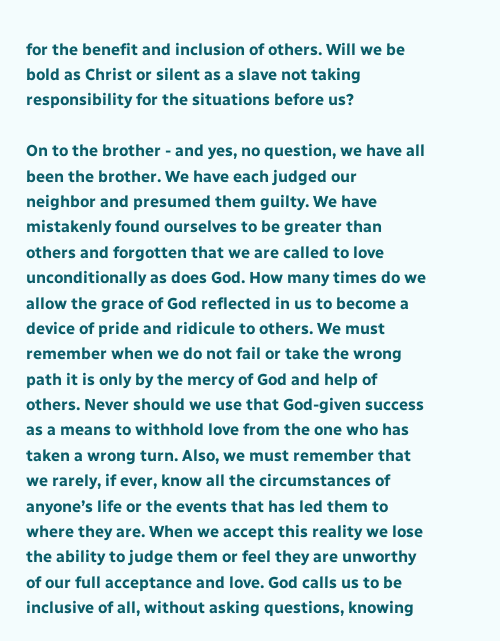for the benefit and inclusion of others. Will we be bold as Christ or silent as a slave not taking responsibility for the situations before us?

On to the brother - and yes, no question, we have all been the brother. We have each judged our neighbor and presumed them guilty. We have mistakenly found ourselves to be greater than others and forgotten that we are called to love unconditionally as does God. How many times do we allow the grace of God reflected in us to become a device of pride and ridicule to others. We must remember when we do not fail or take the wrong path it is only by the mercy of God and help of others. Never should we use that God-given success as a means to withhold love from the one who has taken a wrong turn. Also, we must remember that we rarely, if ever, know all the circumstances of anyone’s life or the events that has led them to where they are. When we accept this reality we lose the ability to judge them or feel they are unworthy of our full acceptance and love. God calls us to be inclusive of all, without asking questions, knowing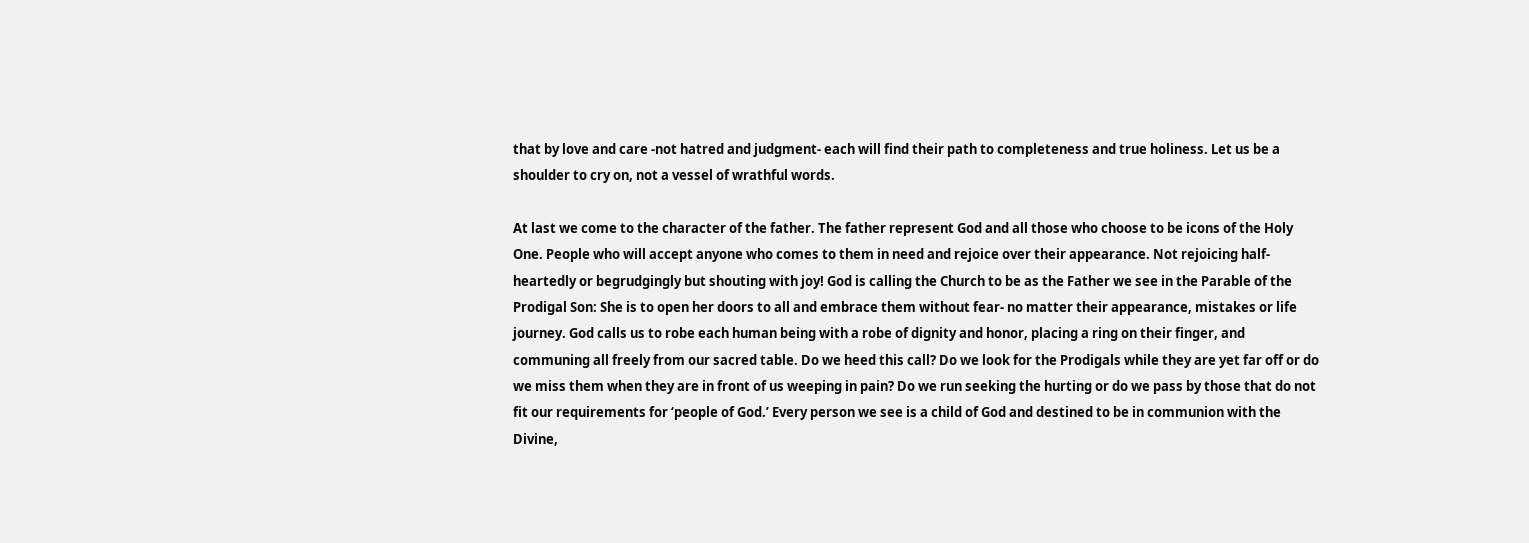that by love and care -not hatred and judgment- each will find their path to completeness and true holiness. Let us be a shoulder to cry on, not a vessel of wrathful words.

At last we come to the character of the father. The father represent God and all those who choose to be icons of the Holy One. People who will accept anyone who comes to them in need and rejoice over their appearance. Not rejoicing half-heartedly or begrudgingly but shouting with joy! God is calling the Church to be as the Father we see in the Parable of the Prodigal Son: She is to open her doors to all and embrace them without fear- no matter their appearance, mistakes or life journey. God calls us to robe each human being with a robe of dignity and honor, placing a ring on their finger, and communing all freely from our sacred table. Do we heed this call? Do we look for the Prodigals while they are yet far off or do we miss them when they are in front of us weeping in pain? Do we run seeking the hurting or do we pass by those that do not fit our requirements for ‘people of God.’ Every person we see is a child of God and destined to be in communion with the Divine,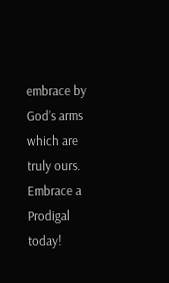embrace by God’s arms which are truly ours. Embrace a Prodigal today!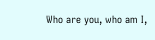Who are you, who am I,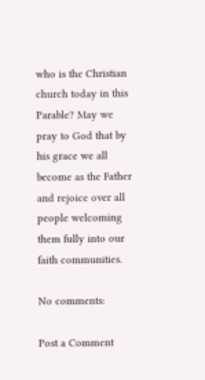who is the Christian church today in this Parable? May we pray to God that by his grace we all become as the Father and rejoice over all people welcoming them fully into our faith communities.

No comments:

Post a Comment